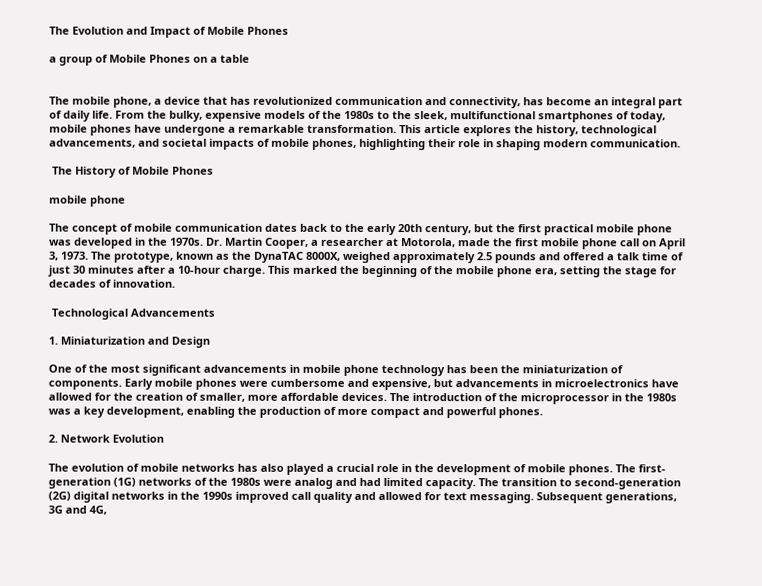The Evolution and Impact of Mobile Phones

a group of Mobile Phones on a table


The mobile phone, a device that has revolutionized communication and connectivity, has become an integral part of daily life. From the bulky, expensive models of the 1980s to the sleek, multifunctional smartphones of today, mobile phones have undergone a remarkable transformation. This article explores the history, technological advancements, and societal impacts of mobile phones, highlighting their role in shaping modern communication.

 The History of Mobile Phones

mobile phone

The concept of mobile communication dates back to the early 20th century, but the first practical mobile phone was developed in the 1970s. Dr. Martin Cooper, a researcher at Motorola, made the first mobile phone call on April 3, 1973. The prototype, known as the DynaTAC 8000X, weighed approximately 2.5 pounds and offered a talk time of just 30 minutes after a 10-hour charge. This marked the beginning of the mobile phone era, setting the stage for decades of innovation.

 Technological Advancements

1. Miniaturization and Design

One of the most significant advancements in mobile phone technology has been the miniaturization of components. Early mobile phones were cumbersome and expensive, but advancements in microelectronics have allowed for the creation of smaller, more affordable devices. The introduction of the microprocessor in the 1980s was a key development, enabling the production of more compact and powerful phones.

2. Network Evolution

The evolution of mobile networks has also played a crucial role in the development of mobile phones. The first-generation (1G) networks of the 1980s were analog and had limited capacity. The transition to second-generation (2G) digital networks in the 1990s improved call quality and allowed for text messaging. Subsequent generations, 3G and 4G,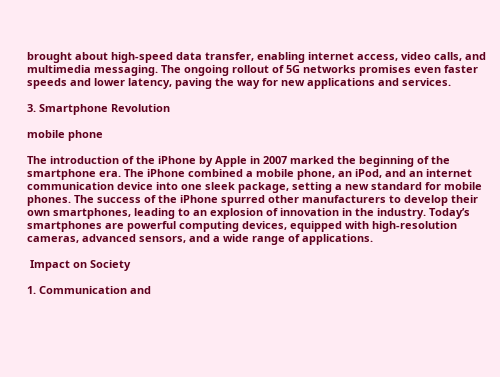brought about high-speed data transfer, enabling internet access, video calls, and multimedia messaging. The ongoing rollout of 5G networks promises even faster speeds and lower latency, paving the way for new applications and services.

3. Smartphone Revolution

mobile phone

The introduction of the iPhone by Apple in 2007 marked the beginning of the smartphone era. The iPhone combined a mobile phone, an iPod, and an internet communication device into one sleek package, setting a new standard for mobile phones. The success of the iPhone spurred other manufacturers to develop their own smartphones, leading to an explosion of innovation in the industry. Today’s smartphones are powerful computing devices, equipped with high-resolution cameras, advanced sensors, and a wide range of applications.

 Impact on Society

1. Communication and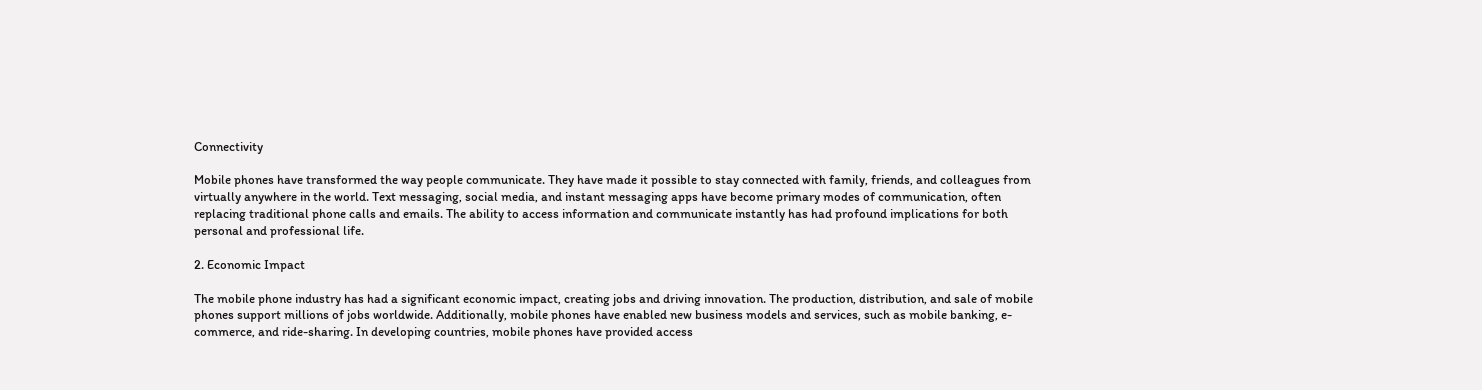Connectivity

Mobile phones have transformed the way people communicate. They have made it possible to stay connected with family, friends, and colleagues from virtually anywhere in the world. Text messaging, social media, and instant messaging apps have become primary modes of communication, often replacing traditional phone calls and emails. The ability to access information and communicate instantly has had profound implications for both personal and professional life.

2. Economic Impact

The mobile phone industry has had a significant economic impact, creating jobs and driving innovation. The production, distribution, and sale of mobile phones support millions of jobs worldwide. Additionally, mobile phones have enabled new business models and services, such as mobile banking, e-commerce, and ride-sharing. In developing countries, mobile phones have provided access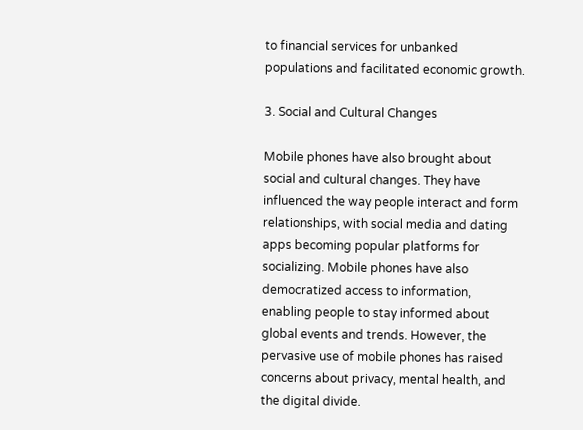to financial services for unbanked populations and facilitated economic growth.

3. Social and Cultural Changes

Mobile phones have also brought about social and cultural changes. They have influenced the way people interact and form relationships, with social media and dating apps becoming popular platforms for socializing. Mobile phones have also democratized access to information, enabling people to stay informed about global events and trends. However, the pervasive use of mobile phones has raised concerns about privacy, mental health, and the digital divide.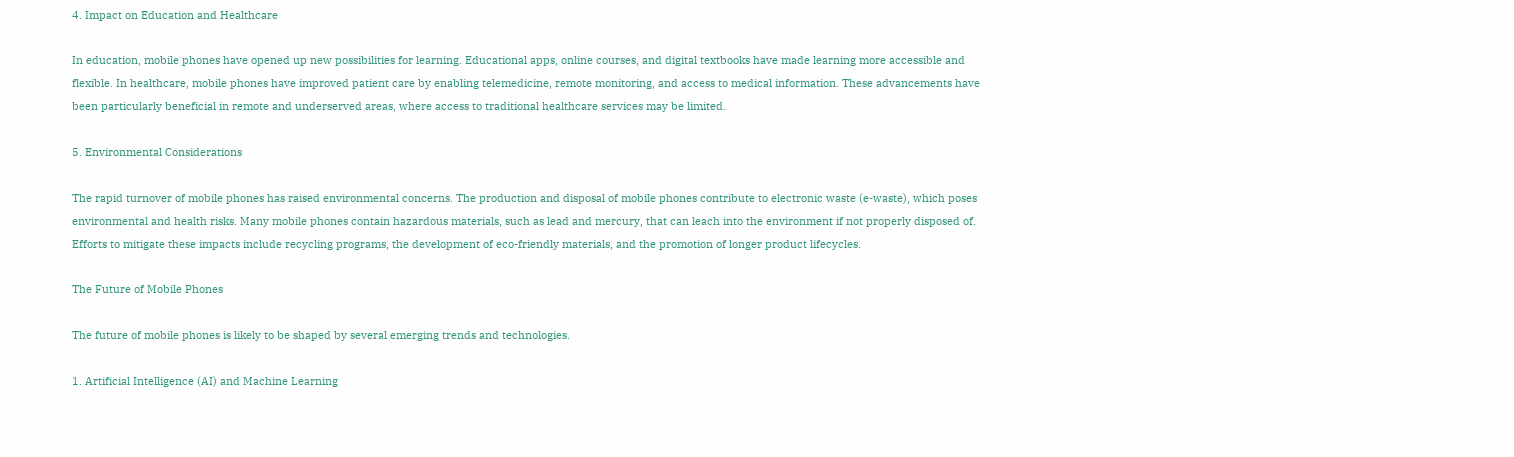4. Impact on Education and Healthcare

In education, mobile phones have opened up new possibilities for learning. Educational apps, online courses, and digital textbooks have made learning more accessible and flexible. In healthcare, mobile phones have improved patient care by enabling telemedicine, remote monitoring, and access to medical information. These advancements have been particularly beneficial in remote and underserved areas, where access to traditional healthcare services may be limited.

5. Environmental Considerations

The rapid turnover of mobile phones has raised environmental concerns. The production and disposal of mobile phones contribute to electronic waste (e-waste), which poses environmental and health risks. Many mobile phones contain hazardous materials, such as lead and mercury, that can leach into the environment if not properly disposed of. Efforts to mitigate these impacts include recycling programs, the development of eco-friendly materials, and the promotion of longer product lifecycles.

The Future of Mobile Phones

The future of mobile phones is likely to be shaped by several emerging trends and technologies.

1. Artificial Intelligence (AI) and Machine Learning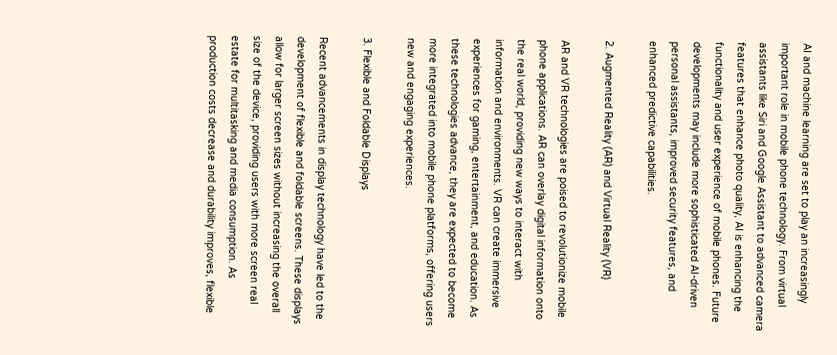AI and machine learning are set to play an increasingly important role in mobile phone technology. From virtual assistants like Siri and Google Assistant to advanced camera features that enhance photo quality, AI is enhancing the functionality and user experience of mobile phones. Future developments may include more sophisticated AI-driven personal assistants, improved security features, and enhanced predictive capabilities.

2. Augmented Reality (AR) and Virtual Reality (VR)

AR and VR technologies are poised to revolutionize mobile phone applications. AR can overlay digital information onto the real world, providing new ways to interact with information and environments. VR can create immersive experiences for gaming, entertainment, and education. As these technologies advance, they are expected to become more integrated into mobile phone platforms, offering users new and engaging experiences.

3. Flexible and Foldable Displays

Recent advancements in display technology have led to the development of flexible and foldable screens. These displays allow for larger screen sizes without increasing the overall size of the device, providing users with more screen real estate for multitasking and media consumption. As production costs decrease and durability improves, flexible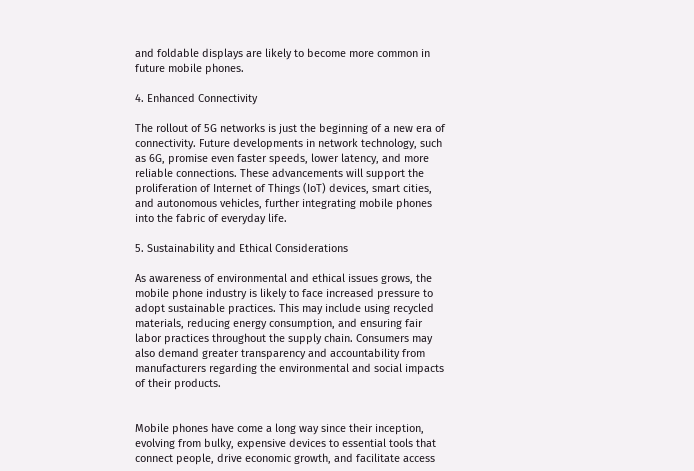and foldable displays are likely to become more common in future mobile phones.

4. Enhanced Connectivity

The rollout of 5G networks is just the beginning of a new era of connectivity. Future developments in network technology, such as 6G, promise even faster speeds, lower latency, and more reliable connections. These advancements will support the proliferation of Internet of Things (IoT) devices, smart cities, and autonomous vehicles, further integrating mobile phones into the fabric of everyday life.

5. Sustainability and Ethical Considerations

As awareness of environmental and ethical issues grows, the mobile phone industry is likely to face increased pressure to adopt sustainable practices. This may include using recycled materials, reducing energy consumption, and ensuring fair labor practices throughout the supply chain. Consumers may also demand greater transparency and accountability from manufacturers regarding the environmental and social impacts of their products.


Mobile phones have come a long way since their inception, evolving from bulky, expensive devices to essential tools that connect people, drive economic growth, and facilitate access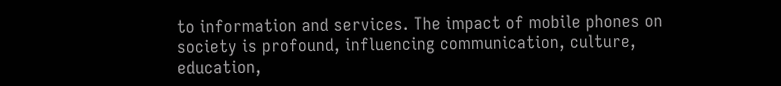to information and services. The impact of mobile phones on society is profound, influencing communication, culture, education,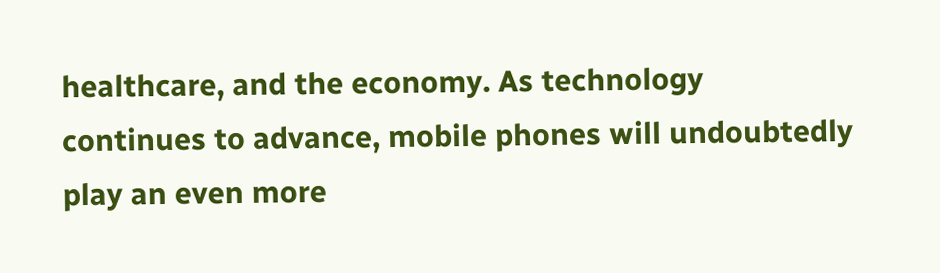healthcare, and the economy. As technology continues to advance, mobile phones will undoubtedly play an even more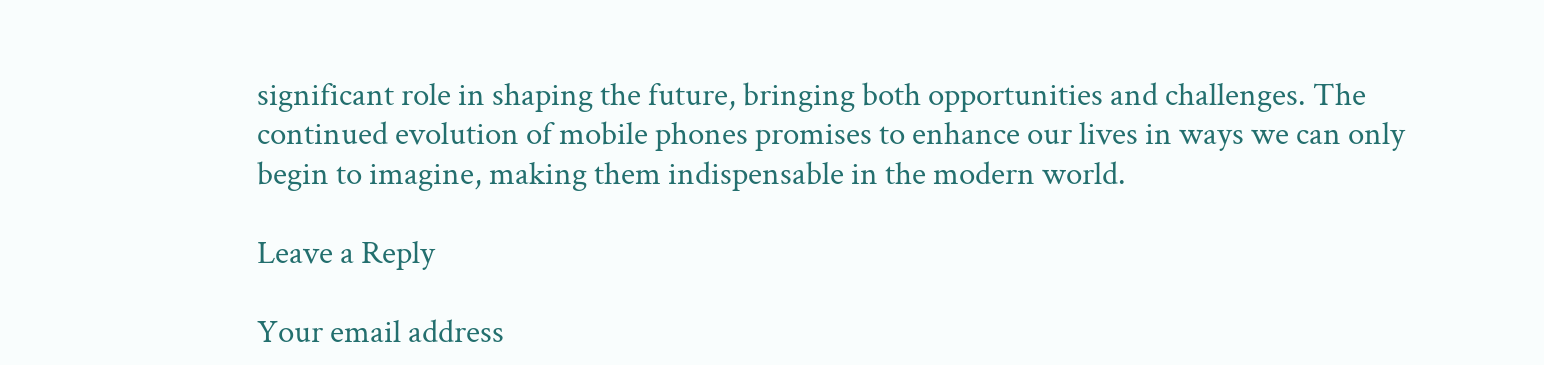significant role in shaping the future, bringing both opportunities and challenges. The continued evolution of mobile phones promises to enhance our lives in ways we can only begin to imagine, making them indispensable in the modern world.

Leave a Reply

Your email address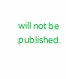will not be published.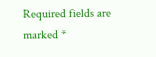Required fields are marked *